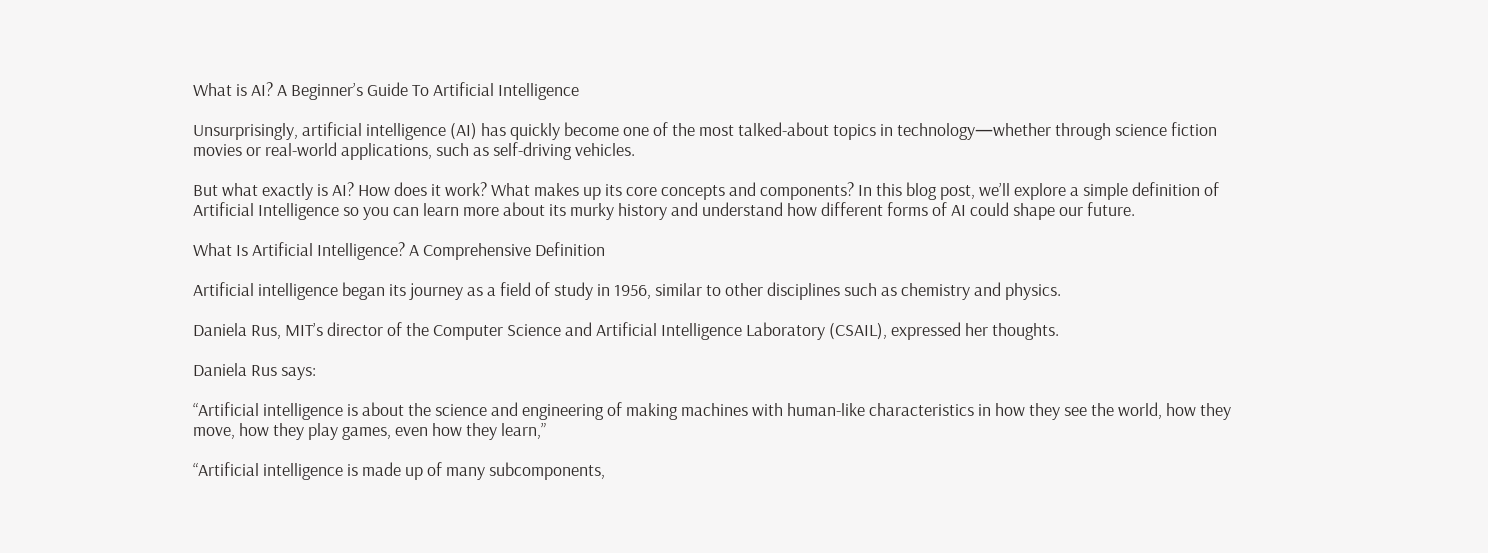What is AI? A Beginner’s Guide To Artificial Intelligence

Unsurprisingly, artificial intelligence (AI) has quickly become one of the most talked-about topics in technology—whether through science fiction movies or real-world applications, such as self-driving vehicles.

But what exactly is AI? How does it work? What makes up its core concepts and components? In this blog post, we’ll explore a simple definition of Artificial Intelligence so you can learn more about its murky history and understand how different forms of AI could shape our future.

What Is Artificial Intelligence? A Comprehensive Definition

Artificial intelligence began its journey as a field of study in 1956, similar to other disciplines such as chemistry and physics.

Daniela Rus, MIT’s director of the Computer Science and Artificial Intelligence Laboratory (CSAIL), expressed her thoughts.

Daniela Rus says:

“Artificial intelligence is about the science and engineering of making machines with human-like characteristics in how they see the world, how they move, how they play games, even how they learn,”

“Artificial intelligence is made up of many subcomponents,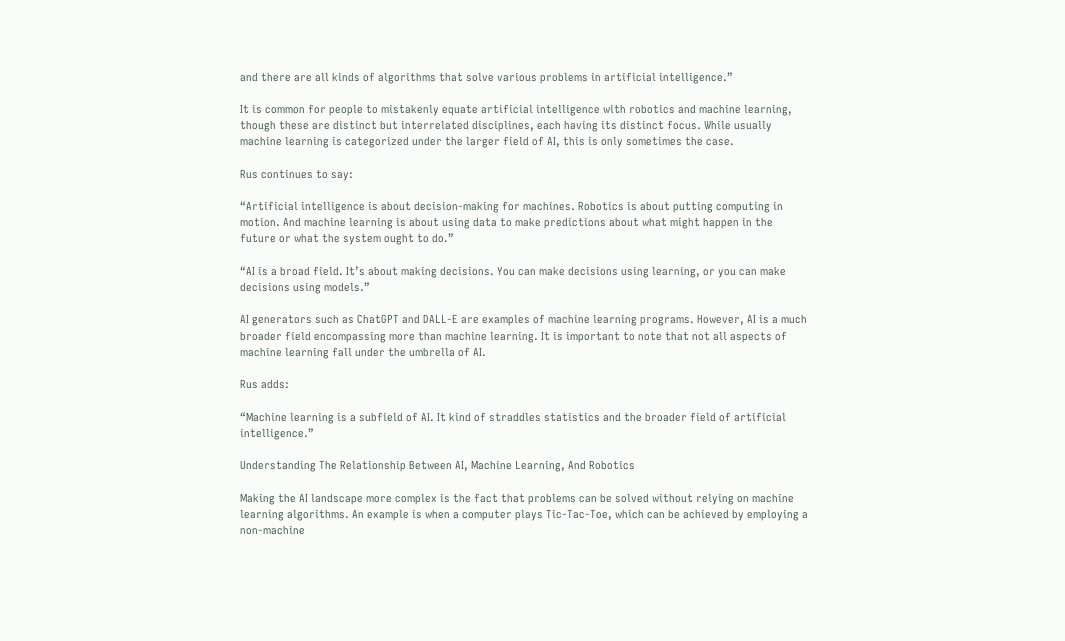and there are all kinds of algorithms that solve various problems in artificial intelligence.”

It is common for people to mistakenly equate artificial intelligence with robotics and machine learning, though these are distinct but interrelated disciplines, each having its distinct focus. While usually machine learning is categorized under the larger field of AI, this is only sometimes the case.

Rus continues to say:

“Artificial intelligence is about decision-making for machines. Robotics is about putting computing in motion. And machine learning is about using data to make predictions about what might happen in the future or what the system ought to do.”

“AI is a broad field. It’s about making decisions. You can make decisions using learning, or you can make decisions using models.”

AI generators such as ChatGPT and DALL-E are examples of machine learning programs. However, AI is a much broader field encompassing more than machine learning. It is important to note that not all aspects of machine learning fall under the umbrella of AI.

Rus adds:

“Machine learning is a subfield of AI. It kind of straddles statistics and the broader field of artificial intelligence.”

Understanding The Relationship Between AI, Machine Learning, And Robotics

Making the AI landscape more complex is the fact that problems can be solved without relying on machine learning algorithms. An example is when a computer plays Tic-Tac-Toe, which can be achieved by employing a non-machine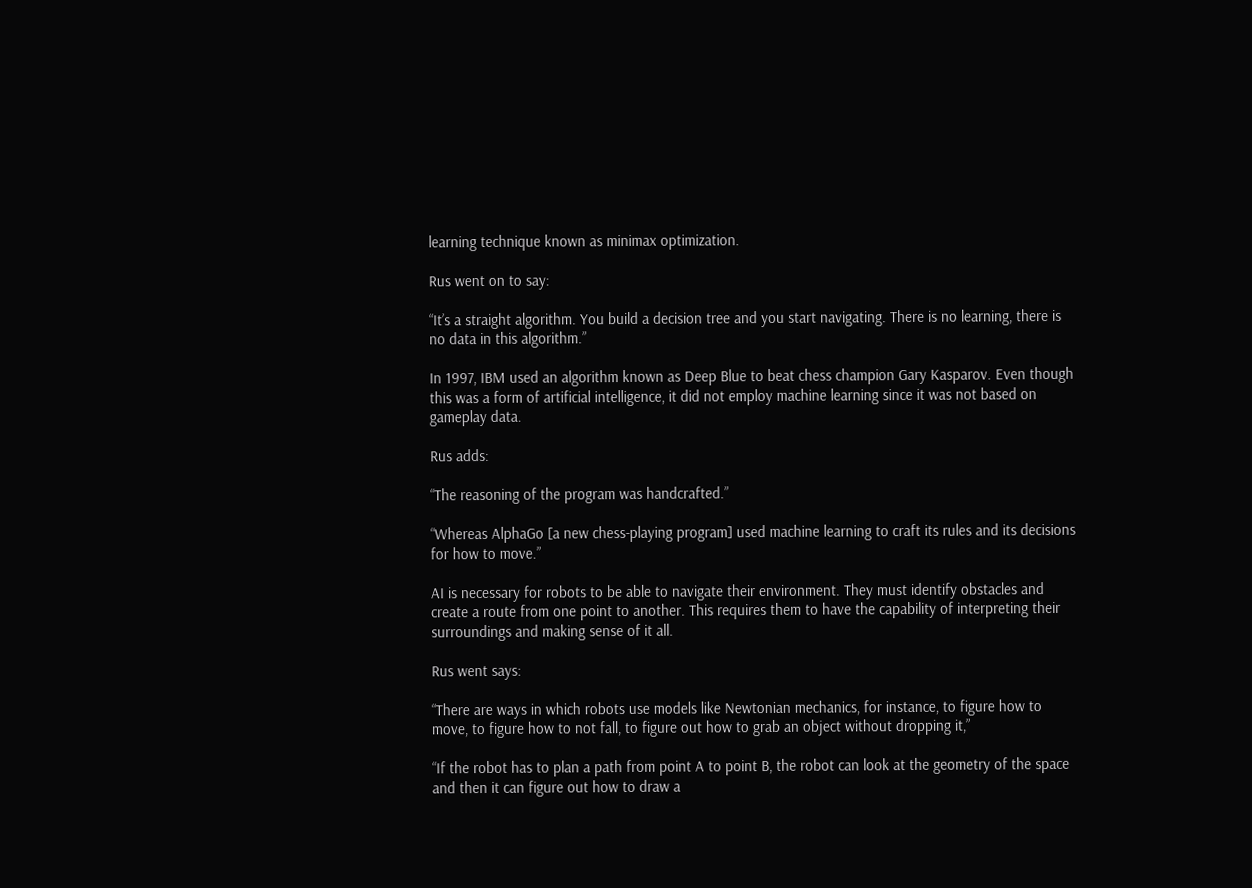learning technique known as minimax optimization.

Rus went on to say:

“It’s a straight algorithm. You build a decision tree and you start navigating. There is no learning, there is no data in this algorithm.”

In 1997, IBM used an algorithm known as Deep Blue to beat chess champion Gary Kasparov. Even though this was a form of artificial intelligence, it did not employ machine learning since it was not based on gameplay data.

Rus adds:

“The reasoning of the program was handcrafted.”

“Whereas AlphaGo [a new chess-playing program] used machine learning to craft its rules and its decisions for how to move.”

AI is necessary for robots to be able to navigate their environment. They must identify obstacles and create a route from one point to another. This requires them to have the capability of interpreting their surroundings and making sense of it all.

Rus went says:

“There are ways in which robots use models like Newtonian mechanics, for instance, to figure how to move, to figure how to not fall, to figure out how to grab an object without dropping it,”

“If the robot has to plan a path from point A to point B, the robot can look at the geometry of the space and then it can figure out how to draw a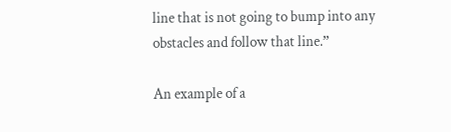line that is not going to bump into any obstacles and follow that line.”

An example of a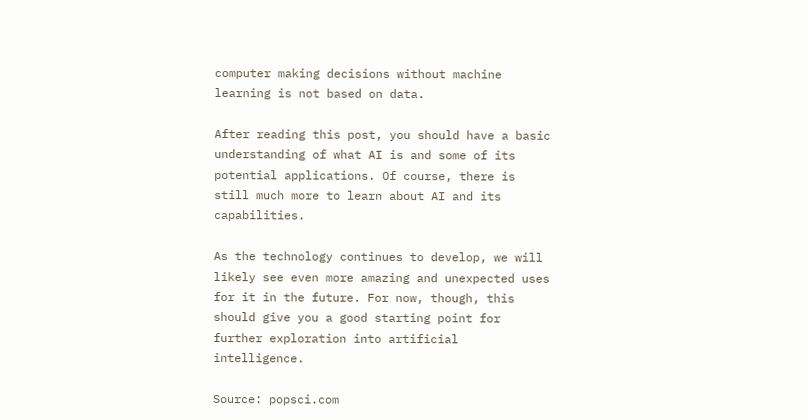computer making decisions without machine learning is not based on data.

After reading this post, you should have a basic understanding of what AI is and some of its potential applications. Of course, there is still much more to learn about AI and its capabilities.

As the technology continues to develop, we will likely see even more amazing and unexpected uses for it in the future. For now, though, this should give you a good starting point for further exploration into artificial intelligence.

Source: popsci.com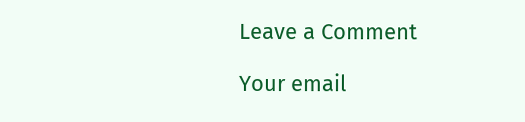Leave a Comment

Your email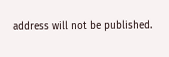address will not be published.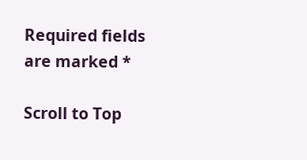Required fields are marked *

Scroll to Top